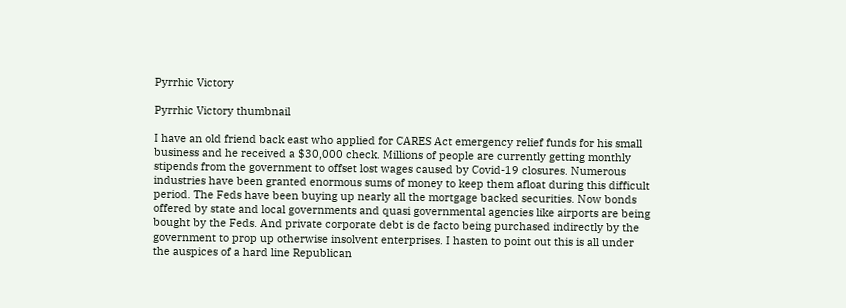Pyrrhic Victory

Pyrrhic Victory thumbnail

I have an old friend back east who applied for CARES Act emergency relief funds for his small business and he received a $30,000 check. Millions of people are currently getting monthly stipends from the government to offset lost wages caused by Covid-19 closures. Numerous industries have been granted enormous sums of money to keep them afloat during this difficult period. The Feds have been buying up nearly all the mortgage backed securities. Now bonds offered by state and local governments and quasi governmental agencies like airports are being bought by the Feds. And private corporate debt is de facto being purchased indirectly by the government to prop up otherwise insolvent enterprises. I hasten to point out this is all under the auspices of a hard line Republican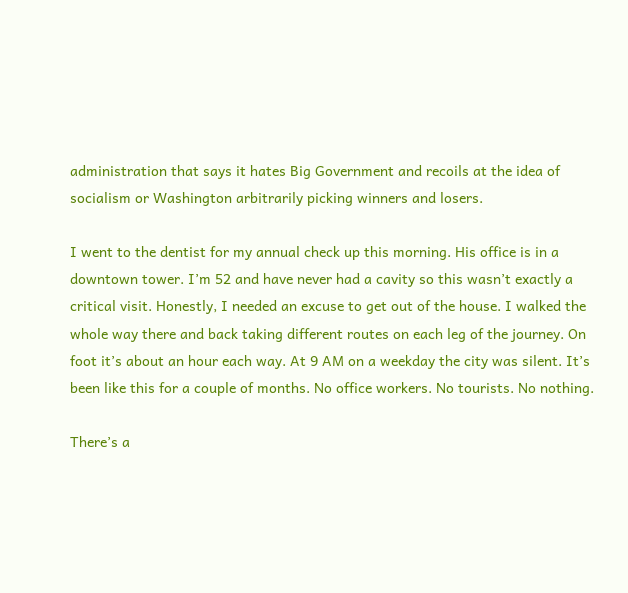administration that says it hates Big Government and recoils at the idea of socialism or Washington arbitrarily picking winners and losers.

I went to the dentist for my annual check up this morning. His office is in a downtown tower. I’m 52 and have never had a cavity so this wasn’t exactly a critical visit. Honestly, I needed an excuse to get out of the house. I walked the whole way there and back taking different routes on each leg of the journey. On foot it’s about an hour each way. At 9 AM on a weekday the city was silent. It’s been like this for a couple of months. No office workers. No tourists. No nothing.

There’s a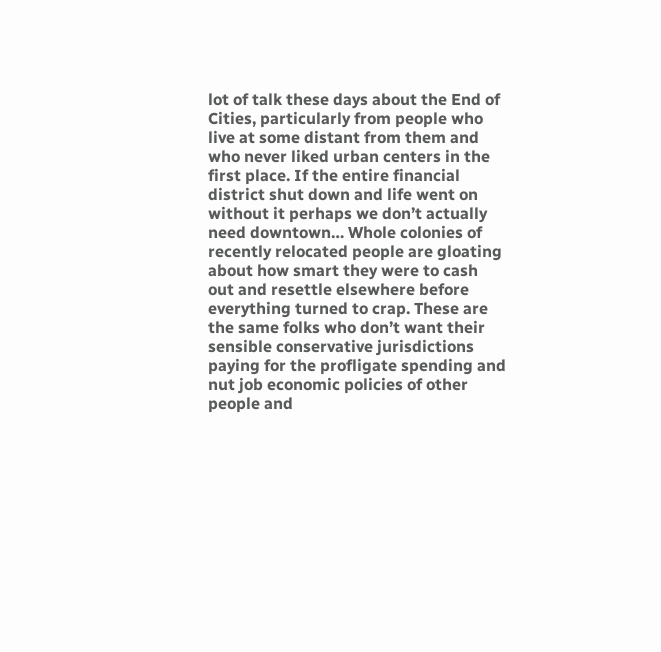lot of talk these days about the End of Cities, particularly from people who live at some distant from them and who never liked urban centers in the first place. If the entire financial district shut down and life went on without it perhaps we don’t actually need downtown… Whole colonies of recently relocated people are gloating about how smart they were to cash out and resettle elsewhere before everything turned to crap. These are the same folks who don’t want their sensible conservative jurisdictions paying for the profligate spending and nut job economic policies of other people and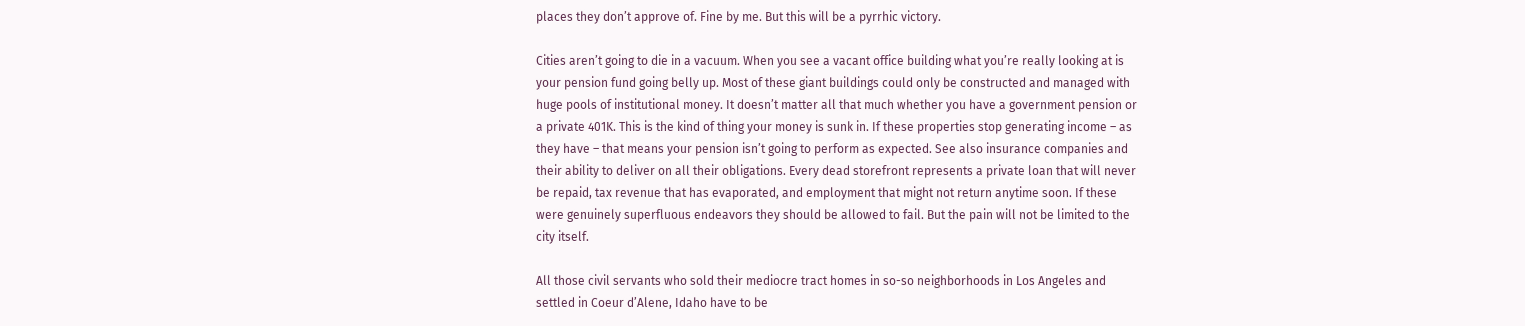places they don’t approve of. Fine by me. But this will be a pyrrhic victory.

Cities aren’t going to die in a vacuum. When you see a vacant office building what you’re really looking at is your pension fund going belly up. Most of these giant buildings could only be constructed and managed with huge pools of institutional money. It doesn’t matter all that much whether you have a government pension or a private 401K. This is the kind of thing your money is sunk in. If these properties stop generating income – as they have – that means your pension isn’t going to perform as expected. See also insurance companies and their ability to deliver on all their obligations. Every dead storefront represents a private loan that will never be repaid, tax revenue that has evaporated, and employment that might not return anytime soon. If these were genuinely superfluous endeavors they should be allowed to fail. But the pain will not be limited to the city itself.

All those civil servants who sold their mediocre tract homes in so-so neighborhoods in Los Angeles and settled in Coeur d’Alene, Idaho have to be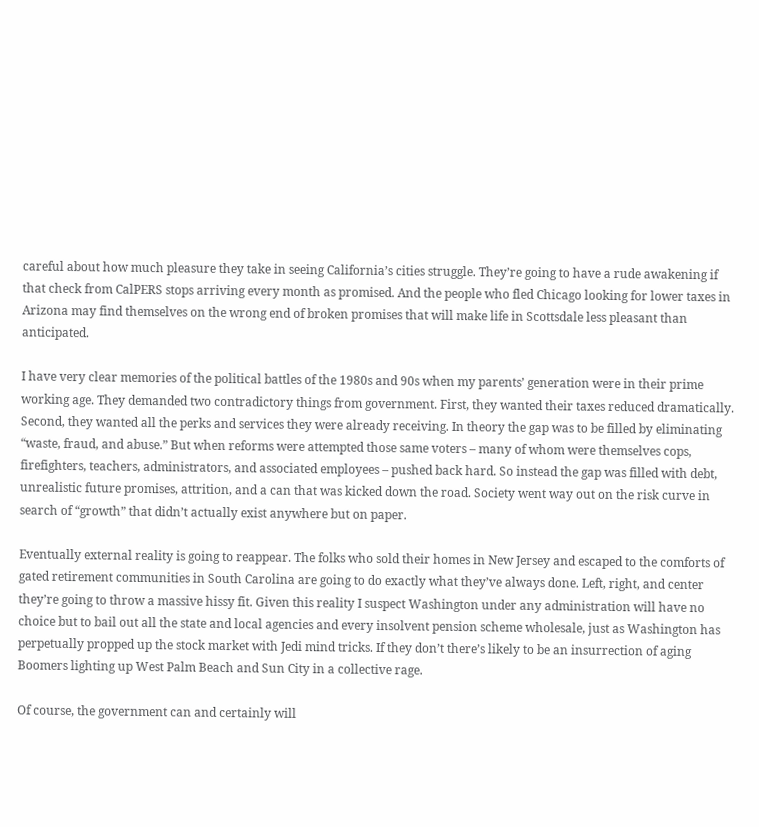careful about how much pleasure they take in seeing California’s cities struggle. They’re going to have a rude awakening if that check from CalPERS stops arriving every month as promised. And the people who fled Chicago looking for lower taxes in Arizona may find themselves on the wrong end of broken promises that will make life in Scottsdale less pleasant than anticipated.

I have very clear memories of the political battles of the 1980s and 90s when my parents’ generation were in their prime working age. They demanded two contradictory things from government. First, they wanted their taxes reduced dramatically. Second, they wanted all the perks and services they were already receiving. In theory the gap was to be filled by eliminating “waste, fraud, and abuse.” But when reforms were attempted those same voters – many of whom were themselves cops, firefighters, teachers, administrators, and associated employees – pushed back hard. So instead the gap was filled with debt, unrealistic future promises, attrition, and a can that was kicked down the road. Society went way out on the risk curve in search of “growth” that didn’t actually exist anywhere but on paper.

Eventually external reality is going to reappear. The folks who sold their homes in New Jersey and escaped to the comforts of gated retirement communities in South Carolina are going to do exactly what they’ve always done. Left, right, and center they’re going to throw a massive hissy fit. Given this reality I suspect Washington under any administration will have no choice but to bail out all the state and local agencies and every insolvent pension scheme wholesale, just as Washington has perpetually propped up the stock market with Jedi mind tricks. If they don’t there’s likely to be an insurrection of aging Boomers lighting up West Palm Beach and Sun City in a collective rage.

Of course, the government can and certainly will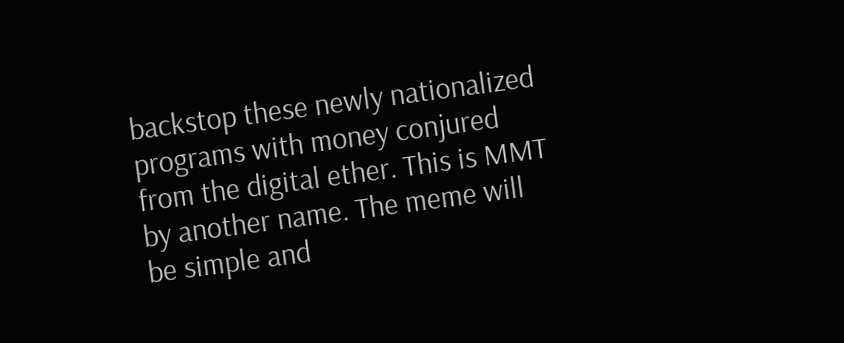backstop these newly nationalized programs with money conjured from the digital ether. This is MMT by another name. The meme will be simple and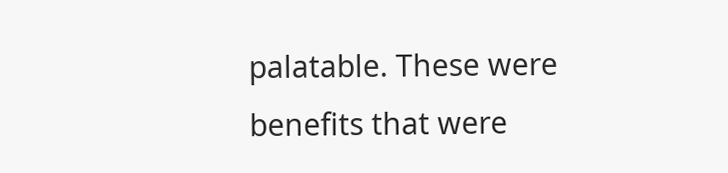palatable. These were benefits that were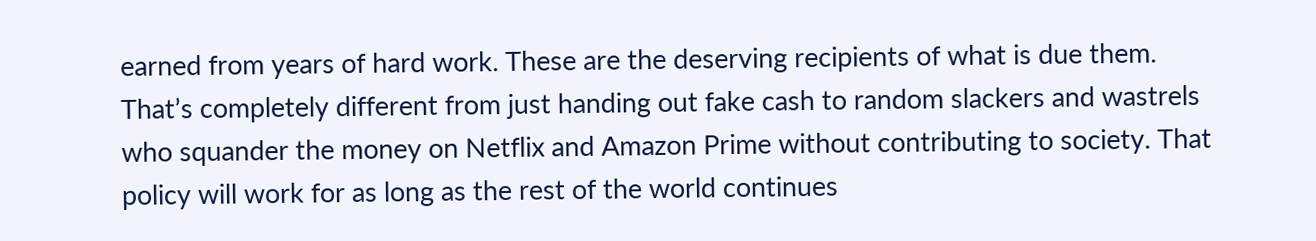earned from years of hard work. These are the deserving recipients of what is due them. That’s completely different from just handing out fake cash to random slackers and wastrels who squander the money on Netflix and Amazon Prime without contributing to society. That policy will work for as long as the rest of the world continues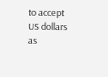to accept US dollars as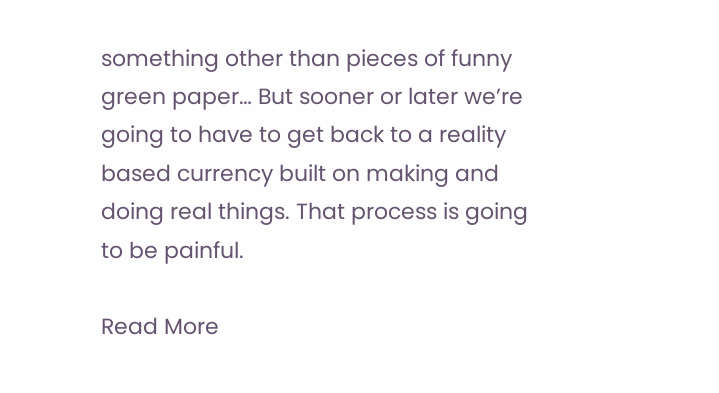something other than pieces of funny green paper… But sooner or later we’re going to have to get back to a reality based currency built on making and doing real things. That process is going to be painful.

Read More